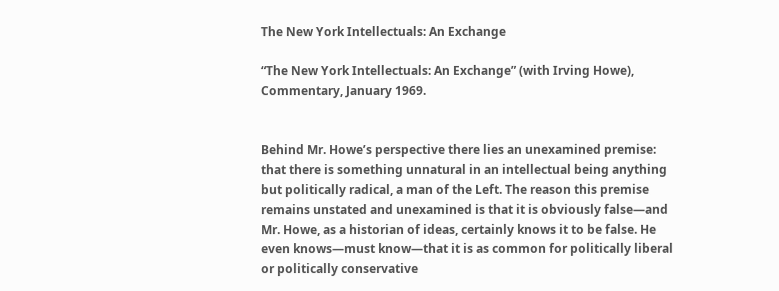The New York Intellectuals: An Exchange

“The New York Intellectuals: An Exchange” (with Irving Howe), Commentary, January 1969.


Behind Mr. Howe’s perspective there lies an unexamined premise: that there is something unnatural in an intellectual being anything but politically radical, a man of the Left. The reason this premise remains unstated and unexamined is that it is obviously false—and Mr. Howe, as a historian of ideas, certainly knows it to be false. He even knows—must know—that it is as common for politically liberal or politically conservative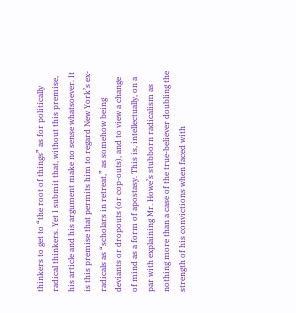thinkers to get to “the root of things” as for politically radical thinkers. Yet I submit that, without this premise, his article and his argument make no sense whatsoever. It is this premise that permits him to regard New York’s ex-radicals as “scholars in retreat,” as somehow being deviants or dropouts (or cop-outs), and to view a change of mind as a form of apostasy. This is, intellectually, on a par with explaining Mr. Howe’s stubborn radicalism as nothing more than a case of the true-believer doubling the strength of his convictions when faced with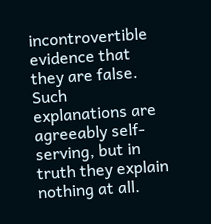incontrovertible evidence that they are false. Such explanations are agreeably self-serving, but in truth they explain nothing at all.